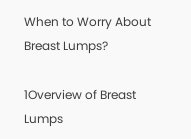When to Worry About Breast Lumps?

1Overview of Breast Lumps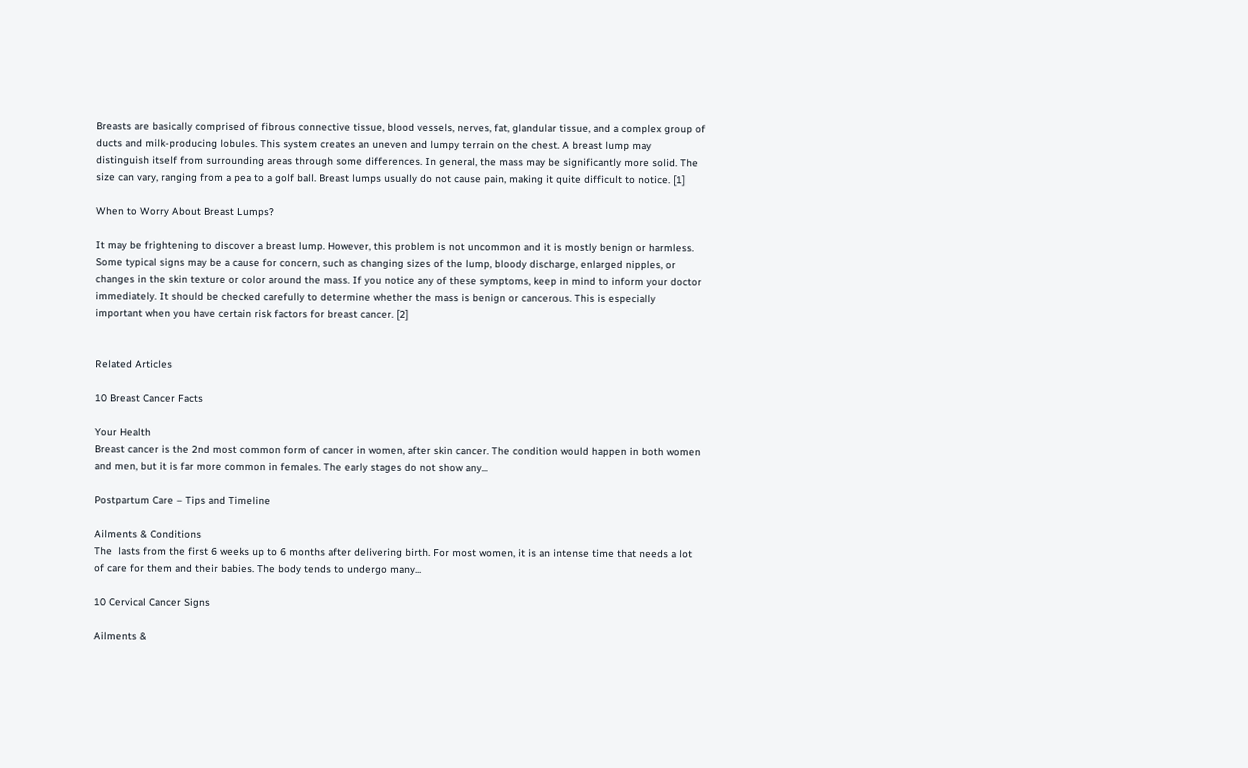Breasts are basically comprised of fibrous connective tissue, blood vessels, nerves, fat, glandular tissue, and a complex group of ducts and milk-producing lobules. This system creates an uneven and lumpy terrain on the chest. A breast lump may distinguish itself from surrounding areas through some differences. In general, the mass may be significantly more solid. The size can vary, ranging from a pea to a golf ball. Breast lumps usually do not cause pain, making it quite difficult to notice. [1]

When to Worry About Breast Lumps?

It may be frightening to discover a breast lump. However, this problem is not uncommon and it is mostly benign or harmless. Some typical signs may be a cause for concern, such as changing sizes of the lump, bloody discharge, enlarged nipples, or changes in the skin texture or color around the mass. If you notice any of these symptoms, keep in mind to inform your doctor immediately. It should be checked carefully to determine whether the mass is benign or cancerous. This is especially important when you have certain risk factors for breast cancer. [2]


Related Articles

10 Breast Cancer Facts

Your Health
Breast cancer is the 2nd most common form of cancer in women, after skin cancer. The condition would happen in both women and men, but it is far more common in females. The early stages do not show any...

Postpartum Care – Tips and Timeline

Ailments & Conditions
The  lasts from the first 6 weeks up to 6 months after delivering birth. For most women, it is an intense time that needs a lot of care for them and their babies. The body tends to undergo many...

10 Cervical Cancer Signs

Ailments &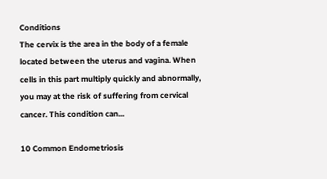Conditions
The cervix is the area in the body of a female located between the uterus and vagina. When cells in this part multiply quickly and abnormally, you may at the risk of suffering from cervical cancer. This condition can...

10 Common Endometriosis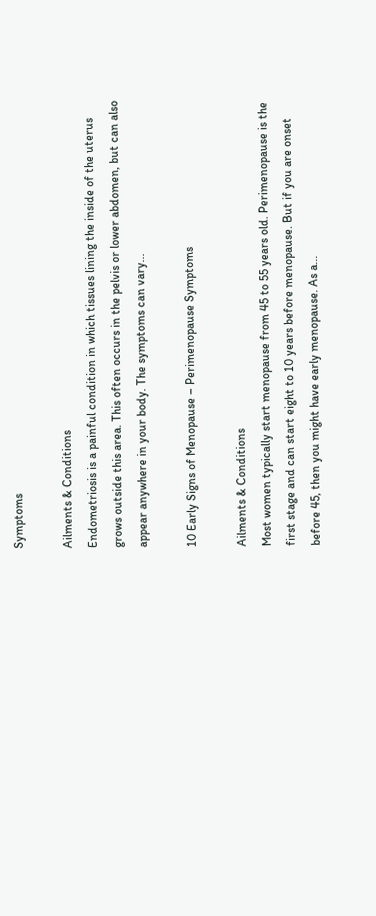Symptoms

Ailments & Conditions
Endometriosis is a painful condition in which tissues lining the inside of the uterus grows outside this area. This often occurs in the pelvis or lower abdomen, but can also appear anywhere in your body. The symptoms can vary...

10 Early Signs of Menopause – Perimenopause Symptoms

Ailments & Conditions
Most women typically start menopause from 45 to 55 years old. Perimenopause is the first stage and can start eight to 10 years before menopause. But if you are onset before 45, then you might have early menopause. As a...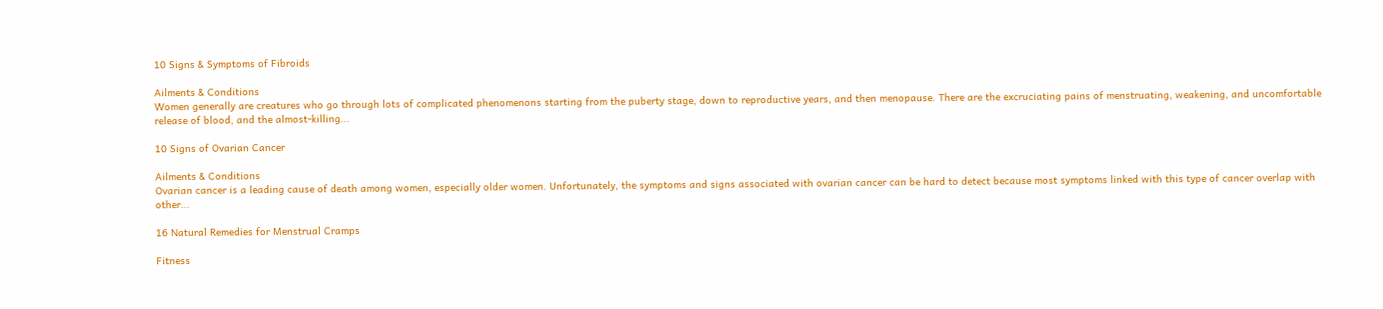10 Signs & Symptoms of Fibroids

Ailments & Conditions
Women generally are creatures who go through lots of complicated phenomenons starting from the puberty stage, down to reproductive years, and then menopause. There are the excruciating pains of menstruating, weakening, and uncomfortable release of blood, and the almost-killing...

10 Signs of Ovarian Cancer

Ailments & Conditions
Ovarian cancer is a leading cause of death among women, especially older women. Unfortunately, the symptoms and signs associated with ovarian cancer can be hard to detect because most symptoms linked with this type of cancer overlap with other...

16 Natural Remedies for Menstrual Cramps

Fitness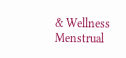& Wellness
Menstrual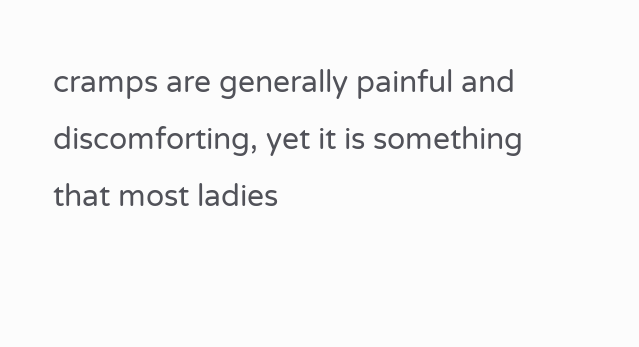cramps are generally painful and discomforting, yet it is something that most ladies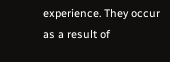experience. They occur as a result of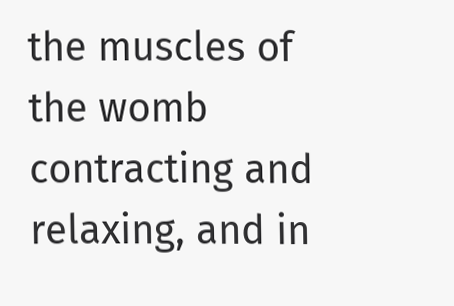the muscles of the womb contracting and relaxing, and in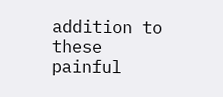addition to these painful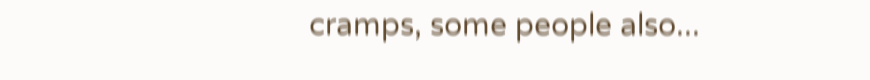cramps, some people also...